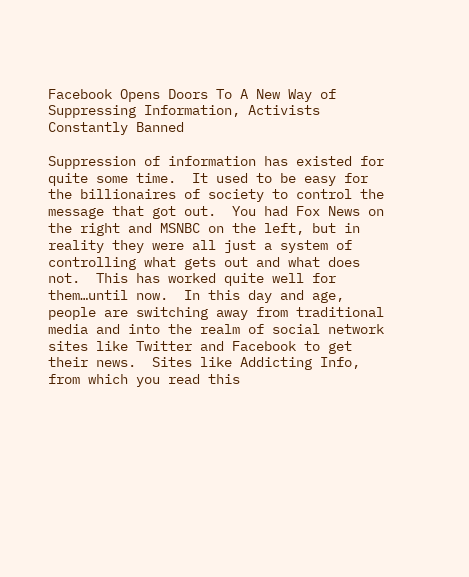Facebook Opens Doors To A New Way of Suppressing Information, Activists Constantly Banned

Suppression of information has existed for quite some time.  It used to be easy for the billionaires of society to control the message that got out.  You had Fox News on the right and MSNBC on the left, but in reality they were all just a system of controlling what gets out and what does not.  This has worked quite well for them…until now.  In this day and age, people are switching away from traditional media and into the realm of social network sites like Twitter and Facebook to get their news.  Sites like Addicting Info, from which you read this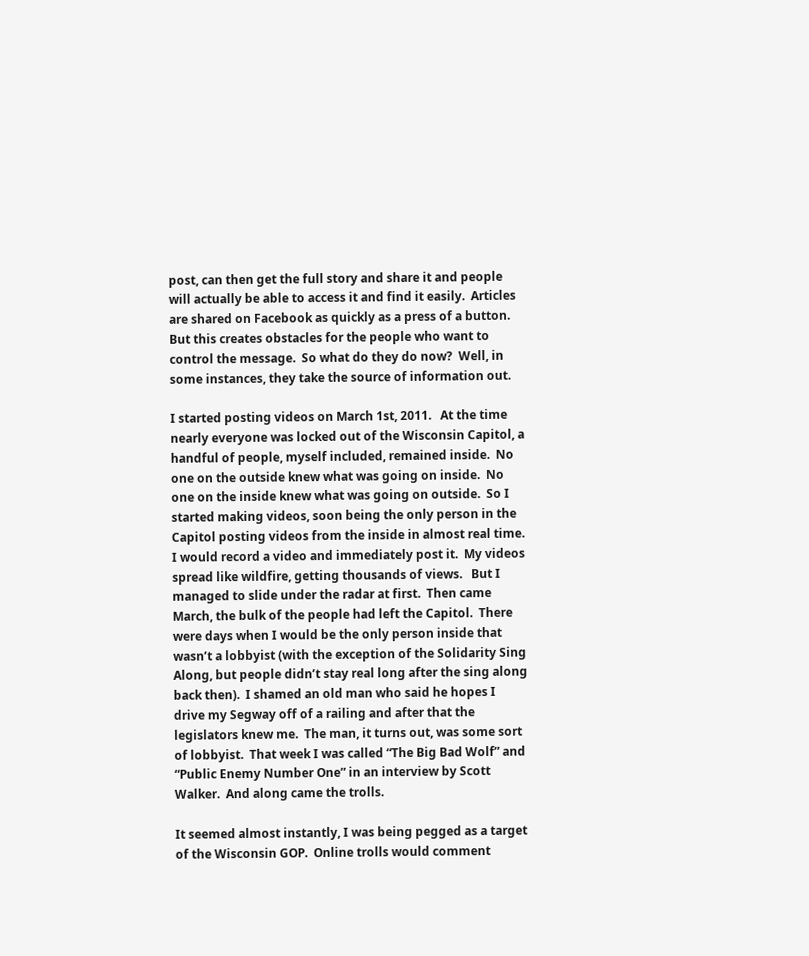post, can then get the full story and share it and people will actually be able to access it and find it easily.  Articles are shared on Facebook as quickly as a press of a button.  But this creates obstacles for the people who want to control the message.  So what do they do now?  Well, in some instances, they take the source of information out.

I started posting videos on March 1st, 2011.   At the time nearly everyone was locked out of the Wisconsin Capitol, a handful of people, myself included, remained inside.  No one on the outside knew what was going on inside.  No one on the inside knew what was going on outside.  So I started making videos, soon being the only person in the Capitol posting videos from the inside in almost real time.  I would record a video and immediately post it.  My videos spread like wildfire, getting thousands of views.   But I managed to slide under the radar at first.  Then came March, the bulk of the people had left the Capitol.  There were days when I would be the only person inside that wasn’t a lobbyist (with the exception of the Solidarity Sing Along, but people didn’t stay real long after the sing along back then).  I shamed an old man who said he hopes I drive my Segway off of a railing and after that the legislators knew me.  The man, it turns out, was some sort of lobbyist.  That week I was called “The Big Bad Wolf” and “Public Enemy Number One” in an interview by Scott Walker.  And along came the trolls.

It seemed almost instantly, I was being pegged as a target of the Wisconsin GOP.  Online trolls would comment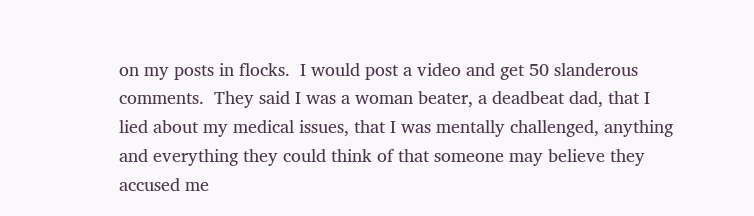on my posts in flocks.  I would post a video and get 50 slanderous comments.  They said I was a woman beater, a deadbeat dad, that I lied about my medical issues, that I was mentally challenged, anything and everything they could think of that someone may believe they accused me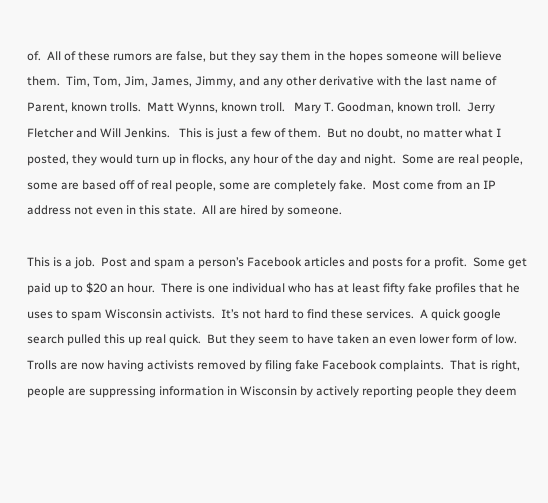of.  All of these rumors are false, but they say them in the hopes someone will believe them.  Tim, Tom, Jim, James, Jimmy, and any other derivative with the last name of Parent, known trolls.  Matt Wynns, known troll.   Mary T. Goodman, known troll.  Jerry Fletcher and Will Jenkins.   This is just a few of them.  But no doubt, no matter what I posted, they would turn up in flocks, any hour of the day and night.  Some are real people, some are based off of real people, some are completely fake.  Most come from an IP address not even in this state.  All are hired by someone.

This is a job.  Post and spam a person’s Facebook articles and posts for a profit.  Some get paid up to $20 an hour.  There is one individual who has at least fifty fake profiles that he uses to spam Wisconsin activists.  It’s not hard to find these services.  A quick google search pulled this up real quick.  But they seem to have taken an even lower form of low.  Trolls are now having activists removed by filing fake Facebook complaints.  That is right, people are suppressing information in Wisconsin by actively reporting people they deem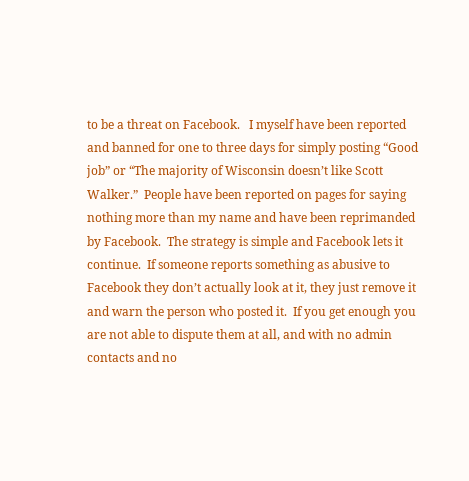to be a threat on Facebook.   I myself have been reported and banned for one to three days for simply posting “Good job” or “The majority of Wisconsin doesn’t like Scott Walker.”  People have been reported on pages for saying nothing more than my name and have been reprimanded by Facebook.  The strategy is simple and Facebook lets it continue.  If someone reports something as abusive to Facebook they don’t actually look at it, they just remove it and warn the person who posted it.  If you get enough you are not able to dispute them at all, and with no admin contacts and no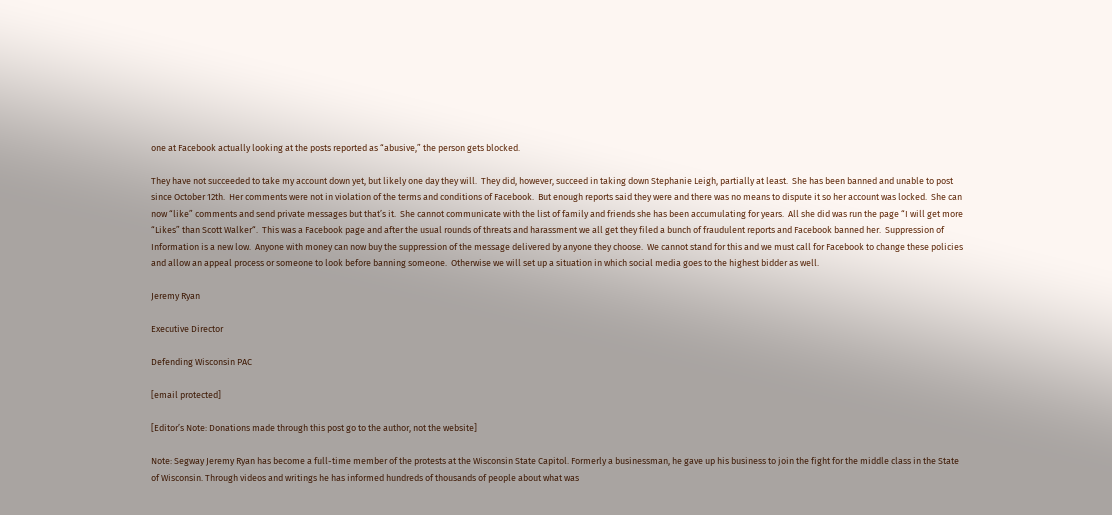one at Facebook actually looking at the posts reported as “abusive,” the person gets blocked.

They have not succeeded to take my account down yet, but likely one day they will.  They did, however, succeed in taking down Stephanie Leigh, partially at least.  She has been banned and unable to post since October 12th.  Her comments were not in violation of the terms and conditions of Facebook.  But enough reports said they were and there was no means to dispute it so her account was locked.  She can now “like” comments and send private messages but that’s it.  She cannot communicate with the list of family and friends she has been accumulating for years.  All she did was run the page “I will get more “Likes” than Scott Walker“.  This was a Facebook page and after the usual rounds of threats and harassment we all get they filed a bunch of fraudulent reports and Facebook banned her.  Suppression of Information is a new low.  Anyone with money can now buy the suppression of the message delivered by anyone they choose.  We cannot stand for this and we must call for Facebook to change these policies and allow an appeal process or someone to look before banning someone.  Otherwise we will set up a situation in which social media goes to the highest bidder as well.

Jeremy Ryan

Executive Director

Defending Wisconsin PAC

[email protected]

[Editor’s Note: Donations made through this post go to the author, not the website]

Note: Segway Jeremy Ryan has become a full-time member of the protests at the Wisconsin State Capitol. Formerly a businessman, he gave up his business to join the fight for the middle class in the State of Wisconsin. Through videos and writings he has informed hundreds of thousands of people about what was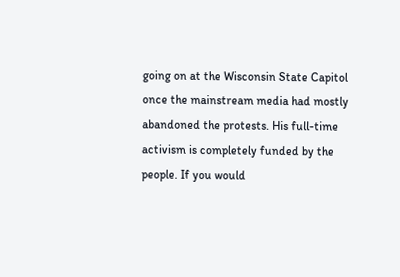going on at the Wisconsin State Capitol once the mainstream media had mostly abandoned the protests. His full-time activism is completely funded by the people. If you would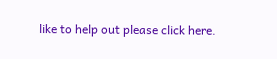like to help out please click here.